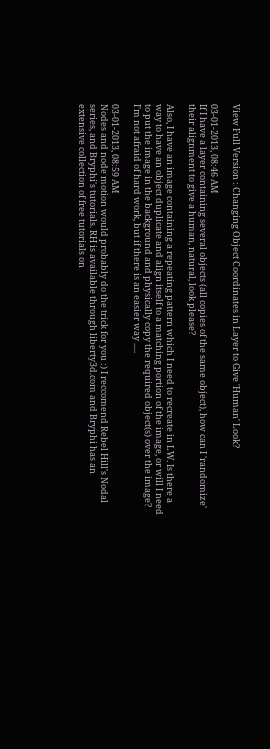View Full Version : Changing Object Coordinates in Layer to Give 'Human' Look?

03-01-2013, 08:46 AM
If I have a layer containing several objects (all copies of the same object), how can I 'randomize' their alignment to give a human, natural, look please?

Also, I have an image containing a repeating pattern which I need to recreate in LW. Is there a way to have an object duplicate and align itself to a matching portion of the image, or will I need to put the image in the background and physically copy the required object(s) over the image? I'm not afraid of hard work, but if there is an easier way .....

03-01-2013, 08:59 AM
Nodes and node motion would probably do the trick for you :) I reccomend Rebel Hill's Nodal series, and Bryphi's tutorials. RH is available through liberty3d.com and Bryphi has an extensive collection of free tutorials on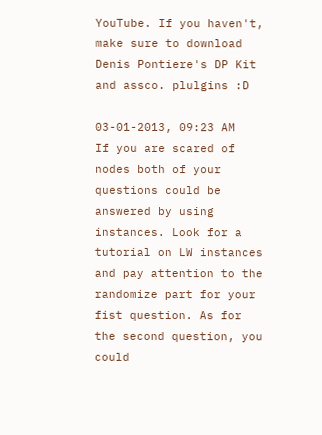YouTube. If you haven't, make sure to download Denis Pontiere's DP Kit and assco. plulgins :D

03-01-2013, 09:23 AM
If you are scared of nodes both of your questions could be answered by using instances. Look for a tutorial on LW instances and pay attention to the randomize part for your fist question. As for the second question, you could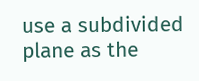use a subdivided plane as the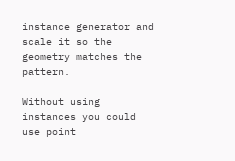instance generator and scale it so the geometry matches the pattern.

Without using instances you could use point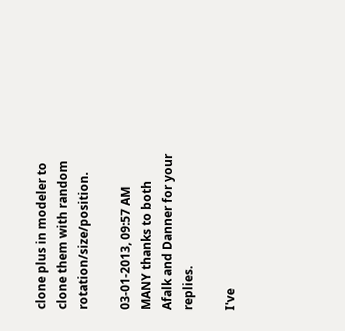clone plus in modeler to clone them with random rotation/size/position.

03-01-2013, 09:57 AM
MANY thanks to both Afalk and Danner for your replies.

I've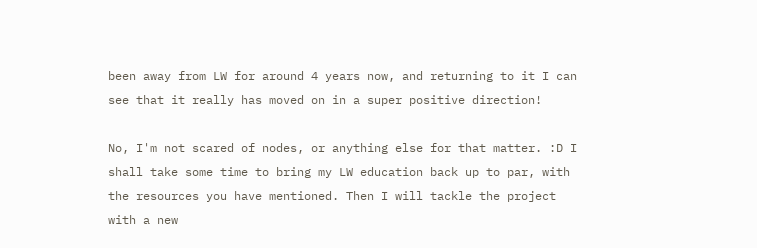been away from LW for around 4 years now, and returning to it I can see that it really has moved on in a super positive direction!

No, I'm not scared of nodes, or anything else for that matter. :D I shall take some time to bring my LW education back up to par, with the resources you have mentioned. Then I will tackle the project with a new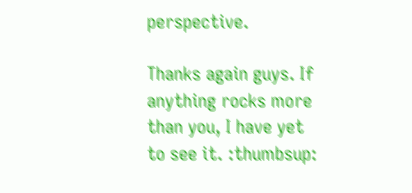perspective.

Thanks again guys. If anything rocks more than you, I have yet to see it. :thumbsup: